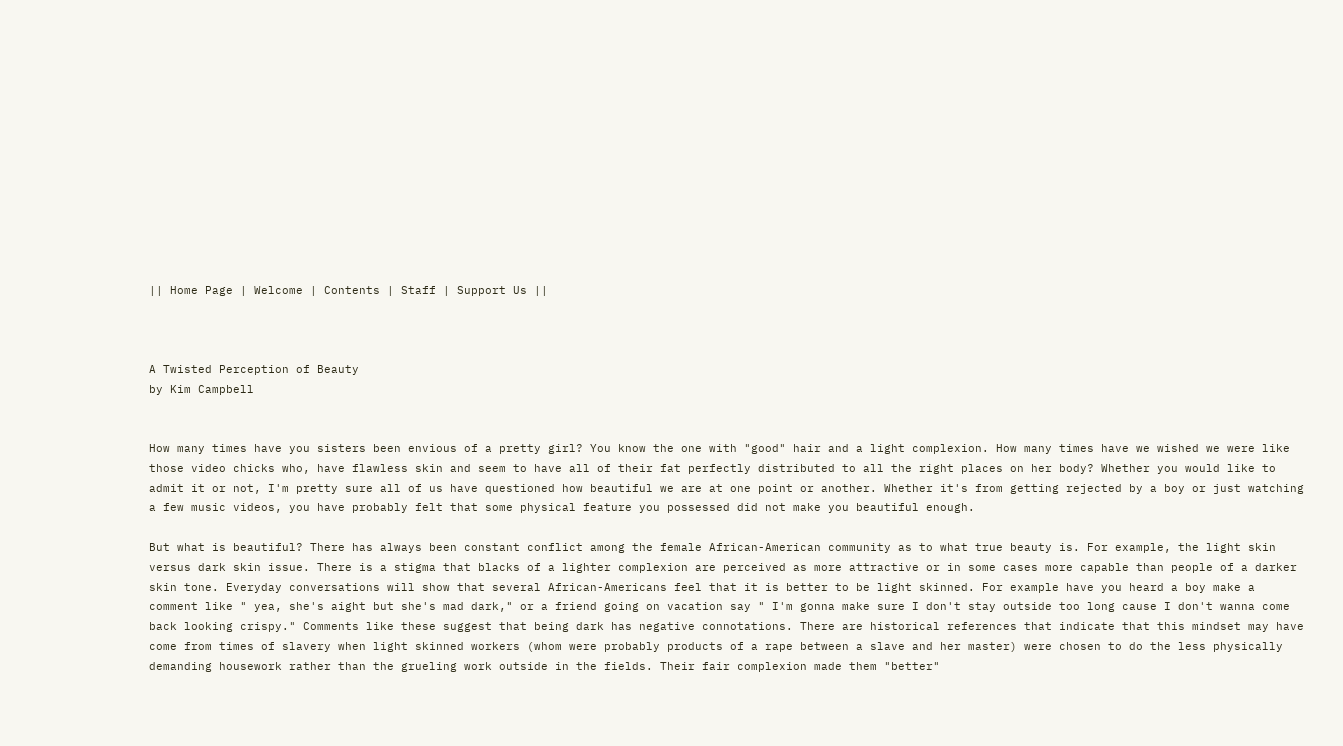|| Home Page | Welcome | Contents | Staff | Support Us ||



A Twisted Perception of Beauty
by Kim Campbell


How many times have you sisters been envious of a pretty girl? You know the one with "good" hair and a light complexion. How many times have we wished we were like those video chicks who, have flawless skin and seem to have all of their fat perfectly distributed to all the right places on her body? Whether you would like to admit it or not, I'm pretty sure all of us have questioned how beautiful we are at one point or another. Whether it's from getting rejected by a boy or just watching a few music videos, you have probably felt that some physical feature you possessed did not make you beautiful enough.

But what is beautiful? There has always been constant conflict among the female African-American community as to what true beauty is. For example, the light skin versus dark skin issue. There is a stigma that blacks of a lighter complexion are perceived as more attractive or in some cases more capable than people of a darker skin tone. Everyday conversations will show that several African-Americans feel that it is better to be light skinned. For example have you heard a boy make a comment like " yea, she's aight but she's mad dark," or a friend going on vacation say " I'm gonna make sure I don't stay outside too long cause I don't wanna come back looking crispy." Comments like these suggest that being dark has negative connotations. There are historical references that indicate that this mindset may have come from times of slavery when light skinned workers (whom were probably products of a rape between a slave and her master) were chosen to do the less physically demanding housework rather than the grueling work outside in the fields. Their fair complexion made them "better"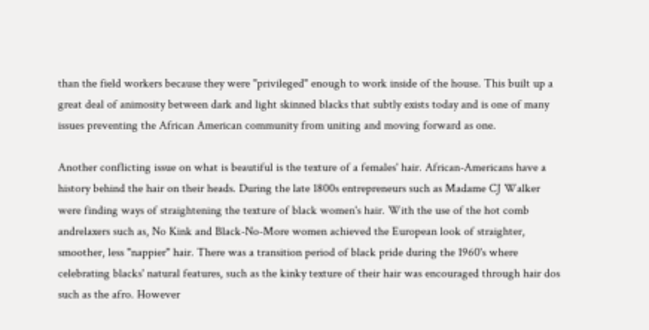than the field workers because they were "privileged" enough to work inside of the house. This built up a great deal of animosity between dark and light skinned blacks that subtly exists today and is one of many issues preventing the African American community from uniting and moving forward as one.

Another conflicting issue on what is beautiful is the texture of a females' hair. African-Americans have a history behind the hair on their heads. During the late 1800s entrepreneurs such as Madame CJ Walker were finding ways of straightening the texture of black women's hair. With the use of the hot comb andrelaxers such as, No Kink and Black-No-More women achieved the European look of straighter, smoother, less "nappier" hair. There was a transition period of black pride during the 1960's where celebrating blacks' natural features, such as the kinky texture of their hair was encouraged through hair dos such as the afro. However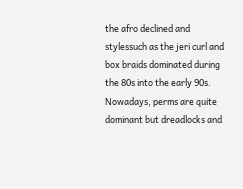the afro declined and stylessuch as the jeri curl and box braids dominated during the 80s into the early 90s. Nowadays, perms are quite dominant but dreadlocks and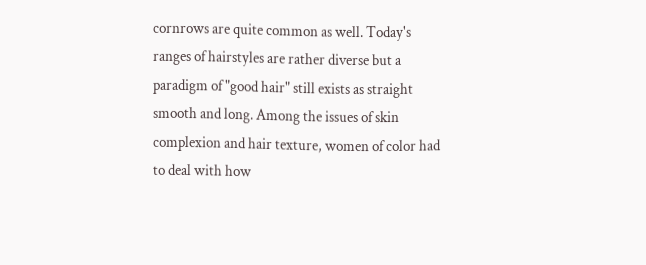cornrows are quite common as well. Today's ranges of hairstyles are rather diverse but a paradigm of "good hair" still exists as straight smooth and long. Among the issues of skin complexion and hair texture, women of color had to deal with how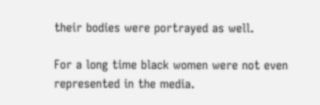their bodies were portrayed as well.

For a long time black women were not even represented in the media.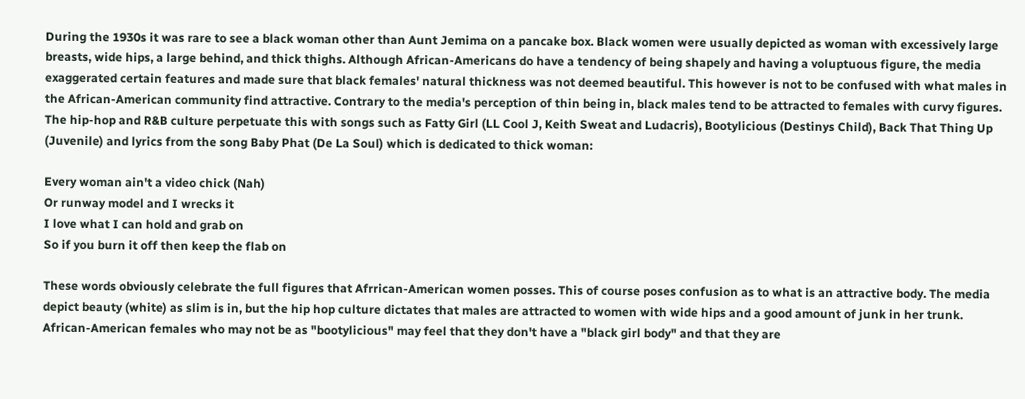During the 1930s it was rare to see a black woman other than Aunt Jemima on a pancake box. Black women were usually depicted as woman with excessively large breasts, wide hips, a large behind, and thick thighs. Although African-Americans do have a tendency of being shapely and having a voluptuous figure, the media exaggerated certain features and made sure that black females' natural thickness was not deemed beautiful. This however is not to be confused with what males in the African-American community find attractive. Contrary to the media's perception of thin being in, black males tend to be attracted to females with curvy figures. The hip-hop and R&B culture perpetuate this with songs such as Fatty Girl (LL Cool J, Keith Sweat and Ludacris), Bootylicious (Destinys Child), Back That Thing Up (Juvenile) and lyrics from the song Baby Phat (De La Soul) which is dedicated to thick woman:

Every woman ain't a video chick (Nah)
Or runway model and I wrecks it
I love what I can hold and grab on
So if you burn it off then keep the flab on

These words obviously celebrate the full figures that Afrrican-American women posses. This of course poses confusion as to what is an attractive body. The media depict beauty (white) as slim is in, but the hip hop culture dictates that males are attracted to women with wide hips and a good amount of junk in her trunk. African-American females who may not be as "bootylicious" may feel that they don't have a "black girl body" and that they are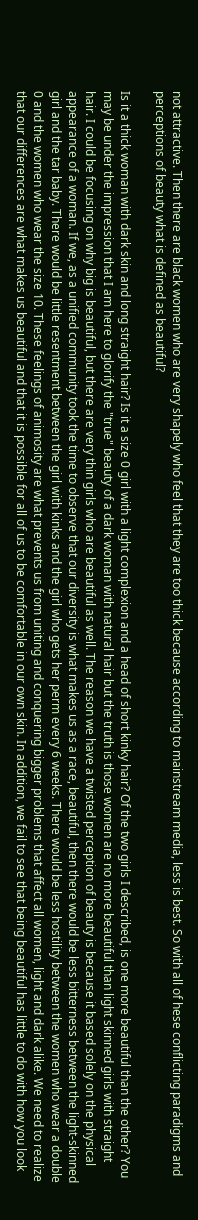not attractive. Then there are black women who are very shapely who feel that they are too thick because according to mainstream media, less is best. So with all of hese conflicting paradigms and perceptions of beauty what is defined as beautiful?

Is it a thick woman with dark skin and long straight hair? Is it a size 0 girl with a light complexion and a head of short kinky hair? Of the two girls I described, is one more beautiful than the other? You may be under the impression that I am here to glorify the "true" beauty of a dark woman with natural hair but the truth is those women are no more beautiful than light skinned girls with straight hair. I could be focusing on why big is beautiful, but there are very thin girls who are beautiful as well. The reason we have a twisted perception of beauty is because it based solely on the physical appearance of a woman. If we, as a unified community took the time to observe that our diversity is what makes us as a race, beautiful, then there would be less bitterness between the light-skinned girl and the tar baby. There would be little resentment between the girl with kinks and the girl who gets her perm every 6 weeks. There would be less hostility between the women who wear a double 0 and the women who wear the size 10. These feelings of animosity are what prevents us from uniting and conquering bigger problems that affect all women, light and dark alike. We need to realize that our differences are what makes us beautiful and that it is possible for all of us to be comfortable in our own skin. In addition, we fail to see that being beautiful has little to do with how you look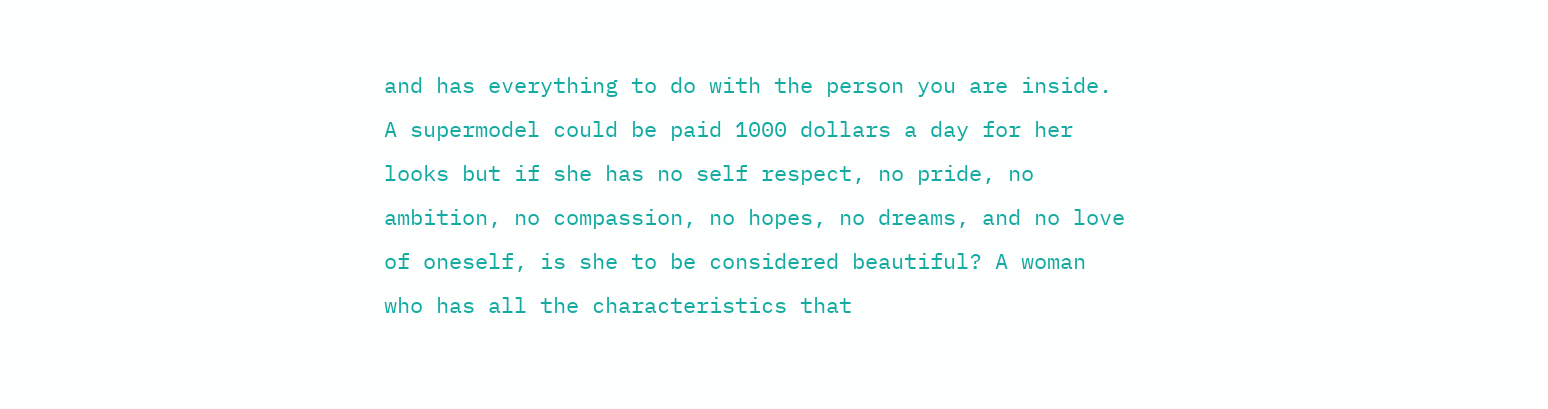and has everything to do with the person you are inside. A supermodel could be paid 1000 dollars a day for her looks but if she has no self respect, no pride, no ambition, no compassion, no hopes, no dreams, and no love of oneself, is she to be considered beautiful? A woman who has all the characteristics that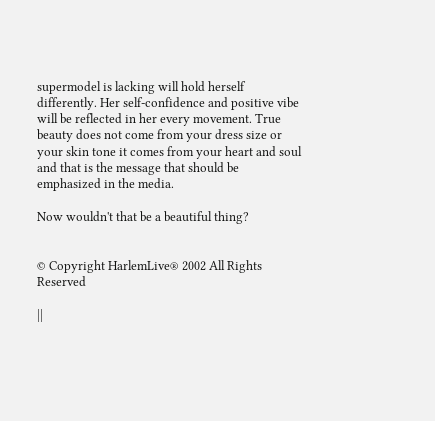supermodel is lacking will hold herself differently. Her self-confidence and positive vibe will be reflected in her every movement. True beauty does not come from your dress size or your skin tone it comes from your heart and soul and that is the message that should be emphasized in the media.

Now wouldn't that be a beautiful thing?


© Copyright HarlemLive® 2002 All Rights Reserved

||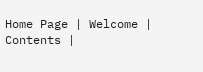Home Page | Welcome | Contents |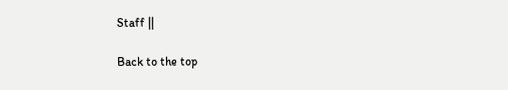Staff ||

Back to the top